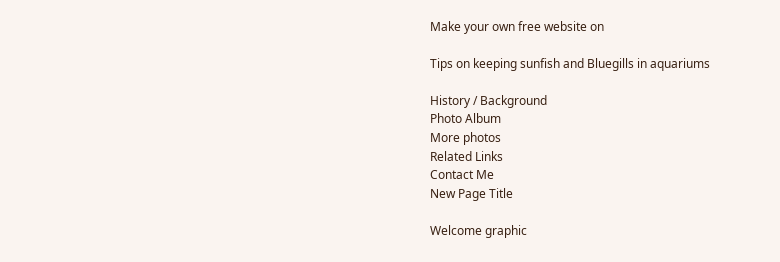Make your own free website on

Tips on keeping sunfish and Bluegills in aquariums

History / Background
Photo Album
More photos
Related Links
Contact Me
New Page Title

Welcome graphic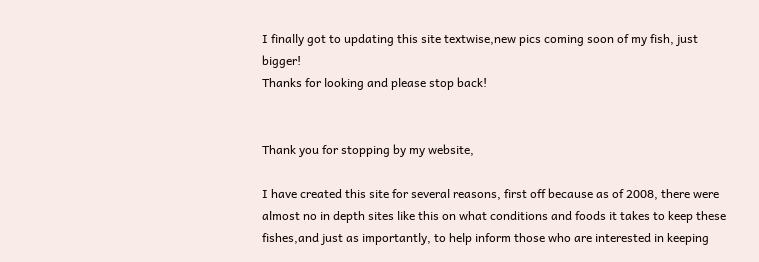I finally got to updating this site textwise,new pics coming soon of my fish, just bigger!
Thanks for looking and please stop back!


Thank you for stopping by my website,

I have created this site for several reasons, first off because as of 2008, there were almost no in depth sites like this on what conditions and foods it takes to keep these fishes,and just as importantly, to help inform those who are interested in keeping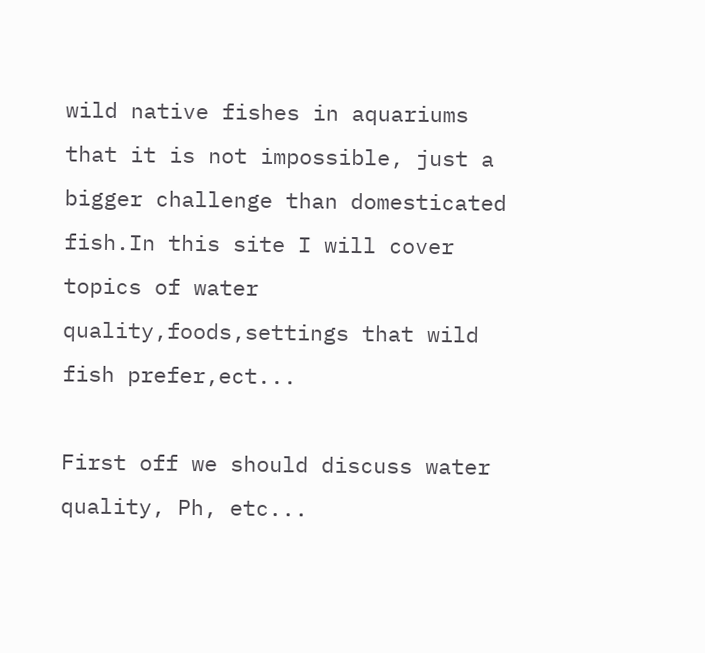wild native fishes in aquariums that it is not impossible, just a bigger challenge than domesticated fish.In this site I will cover topics of water quality,foods,settings that wild fish prefer,ect...

First off we should discuss water quality, Ph, etc...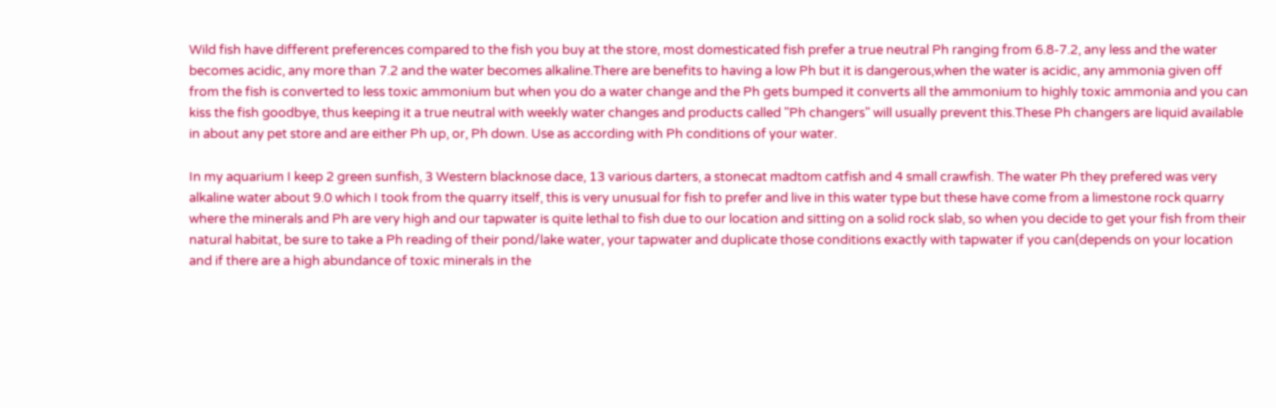Wild fish have different preferences compared to the fish you buy at the store, most domesticated fish prefer a true neutral Ph ranging from 6.8-7.2, any less and the water becomes acidic, any more than 7.2 and the water becomes alkaline.There are benefits to having a low Ph but it is dangerous,when the water is acidic, any ammonia given off from the fish is converted to less toxic ammonium but when you do a water change and the Ph gets bumped it converts all the ammonium to highly toxic ammonia and you can kiss the fish goodbye, thus keeping it a true neutral with weekly water changes and products called "Ph changers" will usually prevent this.These Ph changers are liquid available in about any pet store and are either Ph up, or, Ph down. Use as according with Ph conditions of your water.

In my aquarium I keep 2 green sunfish, 3 Western blacknose dace, 13 various darters, a stonecat madtom catfish and 4 small crawfish. The water Ph they prefered was very alkaline water about 9.0 which I took from the quarry itself, this is very unusual for fish to prefer and live in this water type but these have come from a limestone rock quarry where the minerals and Ph are very high and our tapwater is quite lethal to fish due to our location and sitting on a solid rock slab, so when you decide to get your fish from their natural habitat, be sure to take a Ph reading of their pond/lake water, your tapwater and duplicate those conditions exactly with tapwater if you can(depends on your location and if there are a high abundance of toxic minerals in the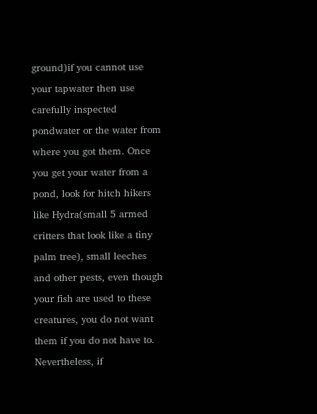ground)if you cannot use your tapwater then use carefully inspected pondwater or the water from where you got them. Once you get your water from a pond, look for hitch hikers like Hydra(small 5 armed critters that look like a tiny palm tree), small leeches and other pests, even though your fish are used to these creatures, you do not want them if you do not have to. Nevertheless, if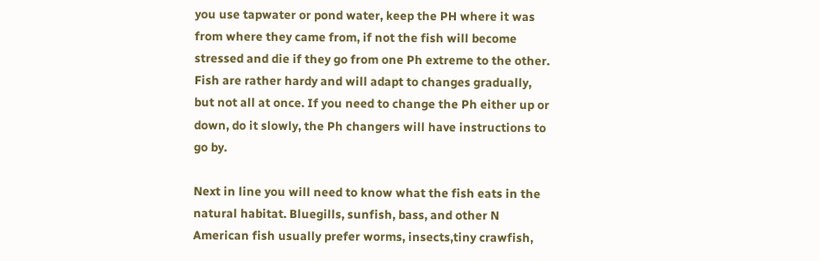you use tapwater or pond water, keep the PH where it was from where they came from, if not the fish will become stressed and die if they go from one Ph extreme to the other. Fish are rather hardy and will adapt to changes gradually, but not all at once. If you need to change the Ph either up or down, do it slowly, the Ph changers will have instructions to go by.

Next in line you will need to know what the fish eats in the natural habitat. Bluegills, sunfish, bass, and other N American fish usually prefer worms, insects,tiny crawfish,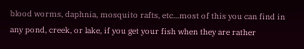blood worms, daphnia, mosquito rafts, etc...most of this you can find in any pond, creek, or lake, if you get your fish when they are rather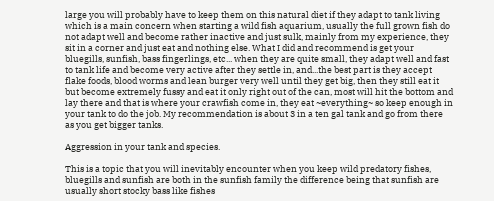large you will probably have to keep them on this natural diet if they adapt to tank living which is a main concern when starting a wild fish aquarium, usually the full grown fish do not adapt well and become rather inactive and just sulk, mainly from my experience, they sit in a corner and just eat and nothing else. What I did and recommend is get your bluegills, sunfish, bass fingerlings, etc... when they are quite small, they adapt well and fast to tank life and become very active after they settle in, and...the best part is they accept flake foods, blood worms and lean burger very well until they get big, then they still eat it but become extremely fussy and eat it only right out of the can, most will hit the bottom and lay there and that is where your crawfish come in, they eat ~everything~ so keep enough in your tank to do the job. My recommendation is about 3 in a ten gal tank and go from there as you get bigger tanks.

Aggression in your tank and species.

This is a topic that you will inevitably encounter when you keep wild predatory fishes, bluegills and sunfish are both in the sunfish family the difference being that sunfish are usually short stocky bass like fishes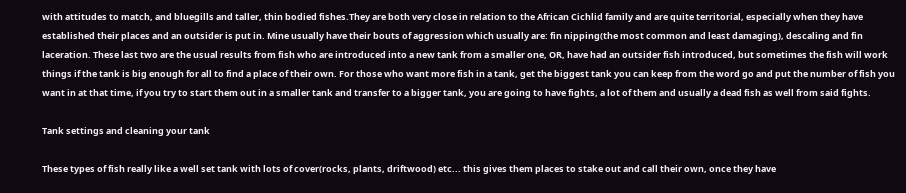with attitudes to match, and bluegills and taller, thin bodied fishes.They are both very close in relation to the African Cichlid family and are quite territorial, especially when they have established their places and an outsider is put in. Mine usually have their bouts of aggression which usually are: fin nipping(the most common and least damaging), descaling and fin laceration. These last two are the usual results from fish who are introduced into a new tank from a smaller one, OR, have had an outsider fish introduced, but sometimes the fish will work things if the tank is big enough for all to find a place of their own. For those who want more fish in a tank, get the biggest tank you can keep from the word go and put the number of fish you want in at that time, if you try to start them out in a smaller tank and transfer to a bigger tank, you are going to have fights, a lot of them and usually a dead fish as well from said fights.

Tank settings and cleaning your tank

These types of fish really like a well set tank with lots of cover(rocks, plants, driftwood) etc... this gives them places to stake out and call their own, once they have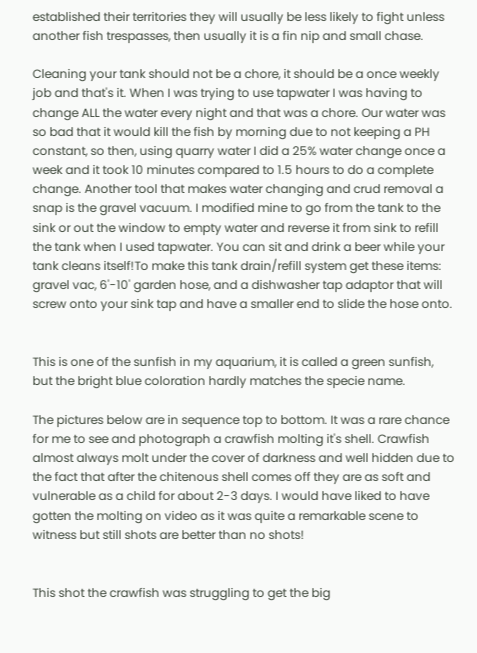established their territories they will usually be less likely to fight unless another fish trespasses, then usually it is a fin nip and small chase.

Cleaning your tank should not be a chore, it should be a once weekly job and that's it. When I was trying to use tapwater I was having to change ALL the water every night and that was a chore. Our water was so bad that it would kill the fish by morning due to not keeping a PH constant, so then, using quarry water I did a 25% water change once a week and it took 10 minutes compared to 1.5 hours to do a complete change. Another tool that makes water changing and crud removal a snap is the gravel vacuum. I modified mine to go from the tank to the sink or out the window to empty water and reverse it from sink to refill the tank when I used tapwater. You can sit and drink a beer while your tank cleans itself!To make this tank drain/refill system get these items: gravel vac, 6'-10' garden hose, and a dishwasher tap adaptor that will screw onto your sink tap and have a smaller end to slide the hose onto.


This is one of the sunfish in my aquarium, it is called a green sunfish, but the bright blue coloration hardly matches the specie name.

The pictures below are in sequence top to bottom. It was a rare chance for me to see and photograph a crawfish molting it's shell. Crawfish almost always molt under the cover of darkness and well hidden due to the fact that after the chitenous shell comes off they are as soft and vulnerable as a child for about 2-3 days. I would have liked to have gotten the molting on video as it was quite a remarkable scene to witness but still shots are better than no shots!


This shot the crawfish was struggling to get the big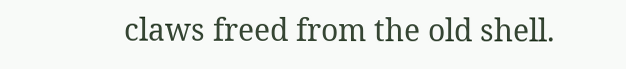claws freed from the old shell.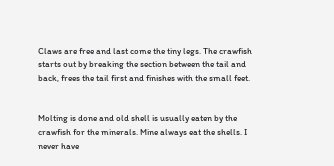Claws are free and last come the tiny legs. The crawfish starts out by breaking the section between the tail and back, frees the tail first and finishes with the small feet.


Molting is done and old shell is usually eaten by the crawfish for the minerals. Mine always eat the shells. I never have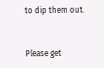to dip them out.


Please get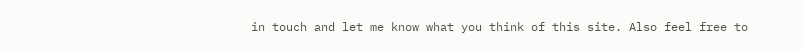in touch and let me know what you think of this site. Also feel free to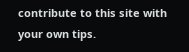contribute to this site with your own tips.